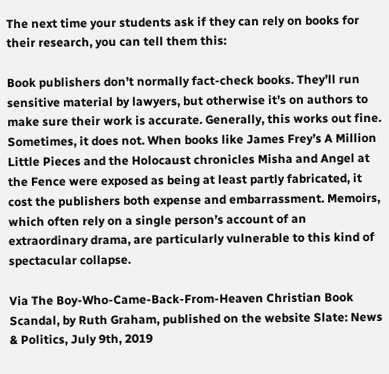The next time your students ask if they can rely on books for their research, you can tell them this:

Book publishers don’t normally fact-check books. They’ll run sensitive material by lawyers, but otherwise it’s on authors to make sure their work is accurate. Generally, this works out fine. Sometimes, it does not. When books like James Frey’s A Million Little Pieces and the Holocaust chronicles Misha and Angel at the Fence were exposed as being at least partly fabricated, it cost the publishers both expense and embarrassment. Memoirs, which often rely on a single person’s account of an extraordinary drama, are particularly vulnerable to this kind of spectacular collapse.

Via The Boy-Who-Came-Back-From-Heaven Christian Book Scandal, by Ruth Graham, published on the website Slate: News & Politics, July 9th, 2019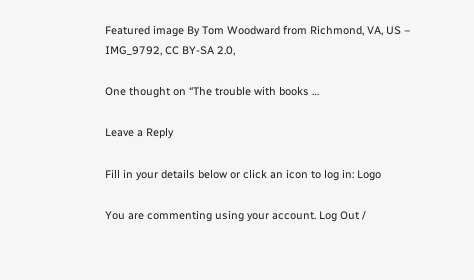Featured image By Tom Woodward from Richmond, VA, US – IMG_9792, CC BY-SA 2.0,

One thought on “The trouble with books …

Leave a Reply

Fill in your details below or click an icon to log in: Logo

You are commenting using your account. Log Out /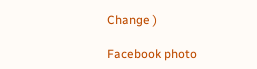Change )

Facebook photo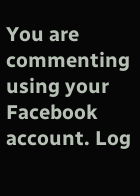You are commenting using your Facebook account. Log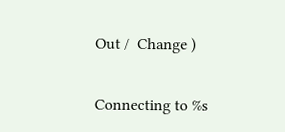Out /  Change )

Connecting to %s